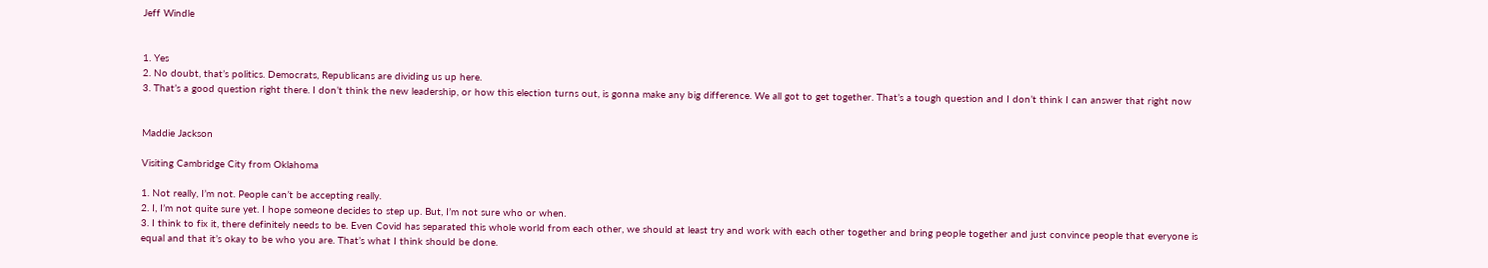Jeff Windle


1. Yes
2. No doubt, that’s politics. Democrats, Republicans are dividing us up here.
3. That’s a good question right there. I don’t think the new leadership, or how this election turns out, is gonna make any big difference. We all got to get together. That’s a tough question and I don’t think I can answer that right now


Maddie Jackson

Visiting Cambridge City from Oklahoma

1. Not really, I’m not. People can’t be accepting really.
2. I, I’m not quite sure yet. I hope someone decides to step up. But, I’m not sure who or when.
3. I think to fix it, there definitely needs to be. Even Covid has separated this whole world from each other, we should at least try and work with each other together and bring people together and just convince people that everyone is equal and that it’s okay to be who you are. That’s what I think should be done.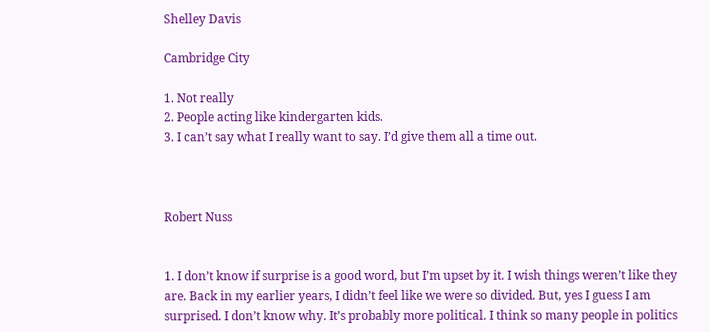Shelley Davis

Cambridge City

1. Not really
2. People acting like kindergarten kids.
3. I can’t say what I really want to say. I’d give them all a time out.



Robert Nuss


1. I don’t know if surprise is a good word, but I’m upset by it. I wish things weren’t like they are. Back in my earlier years, I didn’t feel like we were so divided. But, yes I guess I am surprised. I don’t know why. It’s probably more political. I think so many people in politics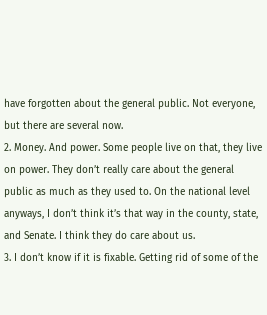have forgotten about the general public. Not everyone, but there are several now.
2. Money. And power. Some people live on that, they live on power. They don’t really care about the general public as much as they used to. On the national level anyways, I don’t think it’s that way in the county, state, and Senate. I think they do care about us.
3. I don’t know if it is fixable. Getting rid of some of the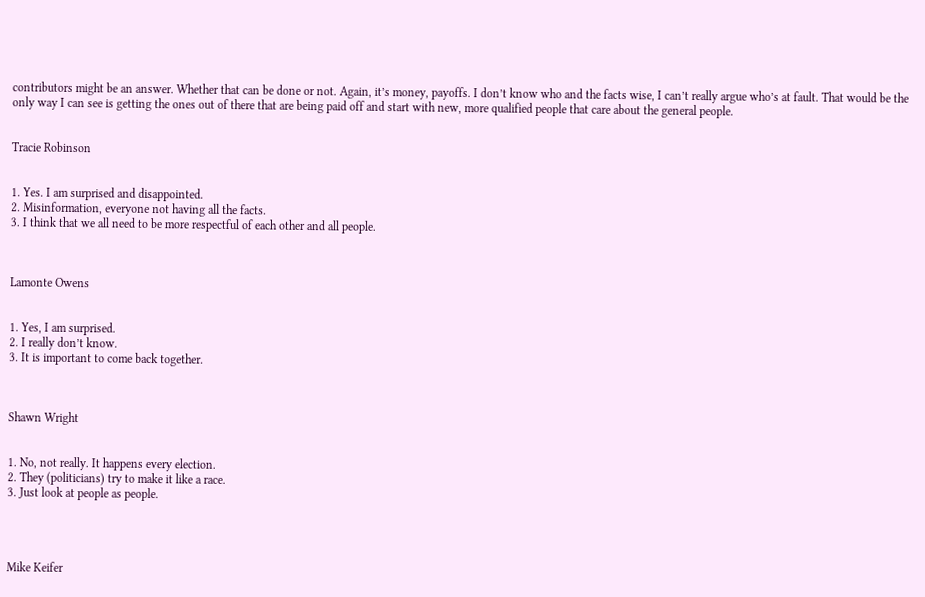contributors might be an answer. Whether that can be done or not. Again, it’s money, payoffs. I don’t know who and the facts wise, I can’t really argue who’s at fault. That would be the only way I can see is getting the ones out of there that are being paid off and start with new, more qualified people that care about the general people.


Tracie Robinson


1. Yes. I am surprised and disappointed.
2. Misinformation, everyone not having all the facts.
3. I think that we all need to be more respectful of each other and all people.



Lamonte Owens


1. Yes, I am surprised.
2. I really don’t know.
3. It is important to come back together.



Shawn Wright


1. No, not really. It happens every election.
2. They (politicians) try to make it like a race.
3. Just look at people as people.




Mike Keifer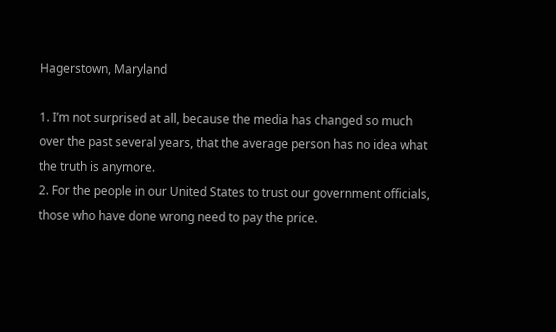Hagerstown, Maryland

1. I’m not surprised at all, because the media has changed so much over the past several years, that the average person has no idea what the truth is anymore.
2. For the people in our United States to trust our government officials, those who have done wrong need to pay the price.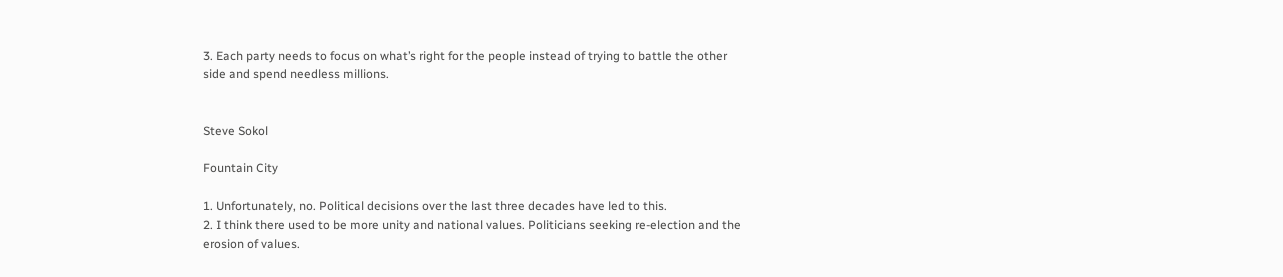3. Each party needs to focus on what’s right for the people instead of trying to battle the other side and spend needless millions.


Steve Sokol

Fountain City

1. Unfortunately, no. Political decisions over the last three decades have led to this.
2. I think there used to be more unity and national values. Politicians seeking re-election and the erosion of values.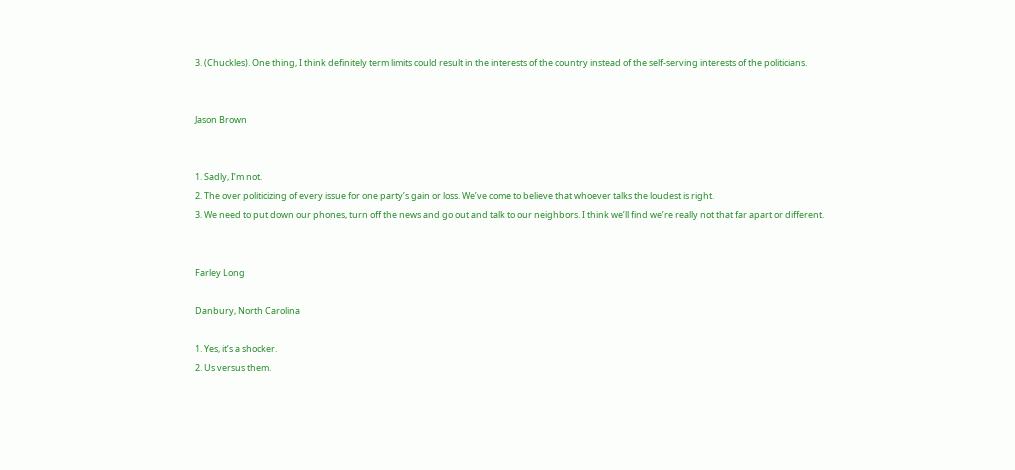3. (Chuckles). One thing, I think definitely term limits could result in the interests of the country instead of the self-serving interests of the politicians.


Jason Brown


1. Sadly, I’m not.
2. The over politicizing of every issue for one party’s gain or loss. We’ve come to believe that whoever talks the loudest is right.
3. We need to put down our phones, turn off the news and go out and talk to our neighbors. I think we’ll find we’re really not that far apart or different.


Farley Long

Danbury, North Carolina

1. Yes, it’s a shocker.
2. Us versus them.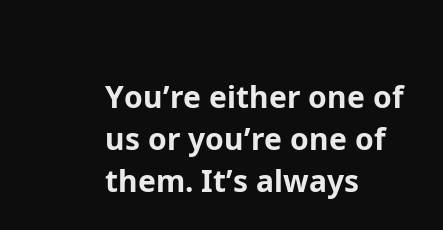You’re either one of us or you’re one of them. It’s always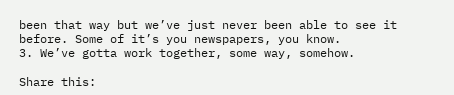been that way but we’ve just never been able to see it before. Some of it’s you newspapers, you know.
3. We’ve gotta work together, some way, somehow.

Share this: